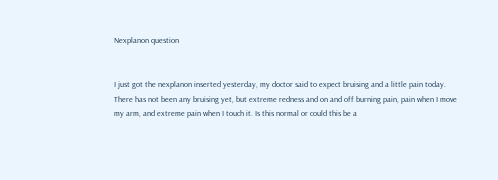Nexplanon question


I just got the nexplanon inserted yesterday, my doctor said to expect bruising and a little pain today. There has not been any bruising yet, but extreme redness and on and off burning pain, pain when I move my arm, and extreme pain when I touch it. Is this normal or could this be a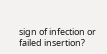sign of infection or failed insertion?